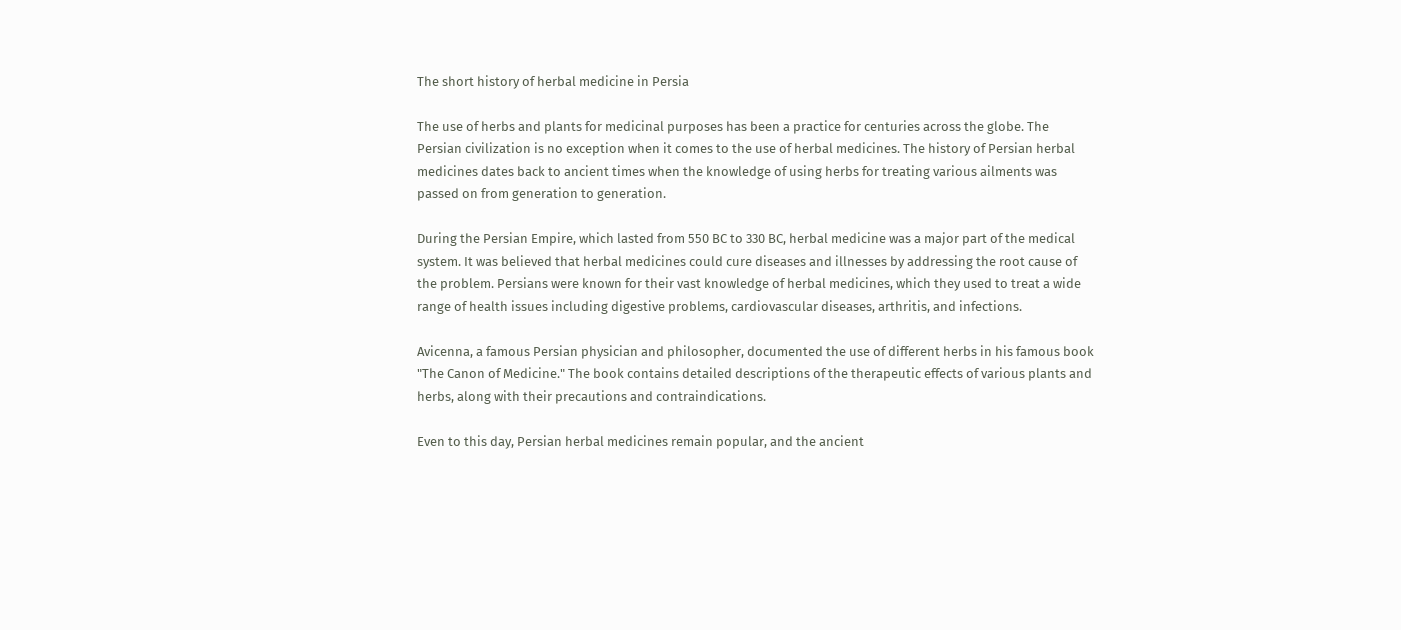The short history of herbal medicine in Persia

The use of herbs and plants for medicinal purposes has been a practice for centuries across the globe. The Persian civilization is no exception when it comes to the use of herbal medicines. The history of Persian herbal medicines dates back to ancient times when the knowledge of using herbs for treating various ailments was passed on from generation to generation.

During the Persian Empire, which lasted from 550 BC to 330 BC, herbal medicine was a major part of the medical system. It was believed that herbal medicines could cure diseases and illnesses by addressing the root cause of the problem. Persians were known for their vast knowledge of herbal medicines, which they used to treat a wide range of health issues including digestive problems, cardiovascular diseases, arthritis, and infections.

Avicenna, a famous Persian physician and philosopher, documented the use of different herbs in his famous book "The Canon of Medicine." The book contains detailed descriptions of the therapeutic effects of various plants and herbs, along with their precautions and contraindications.

Even to this day, Persian herbal medicines remain popular, and the ancient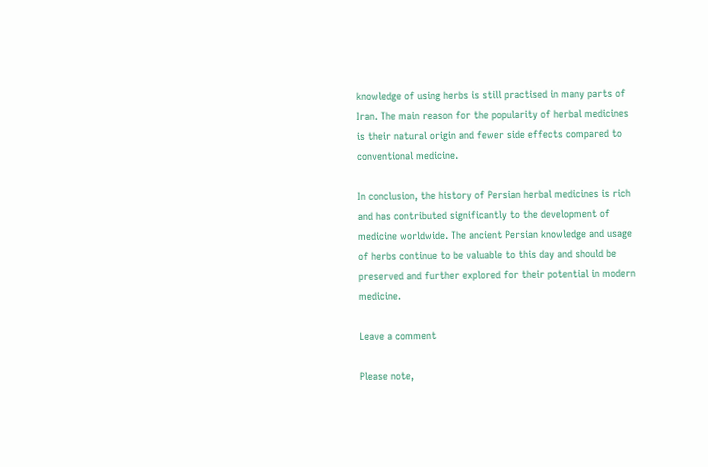knowledge of using herbs is still practised in many parts of Iran. The main reason for the popularity of herbal medicines is their natural origin and fewer side effects compared to conventional medicine.

In conclusion, the history of Persian herbal medicines is rich and has contributed significantly to the development of medicine worldwide. The ancient Persian knowledge and usage of herbs continue to be valuable to this day and should be preserved and further explored for their potential in modern medicine.

Leave a comment

Please note,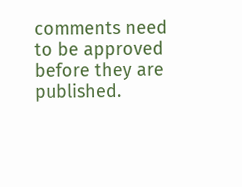comments need to be approved before they are published.